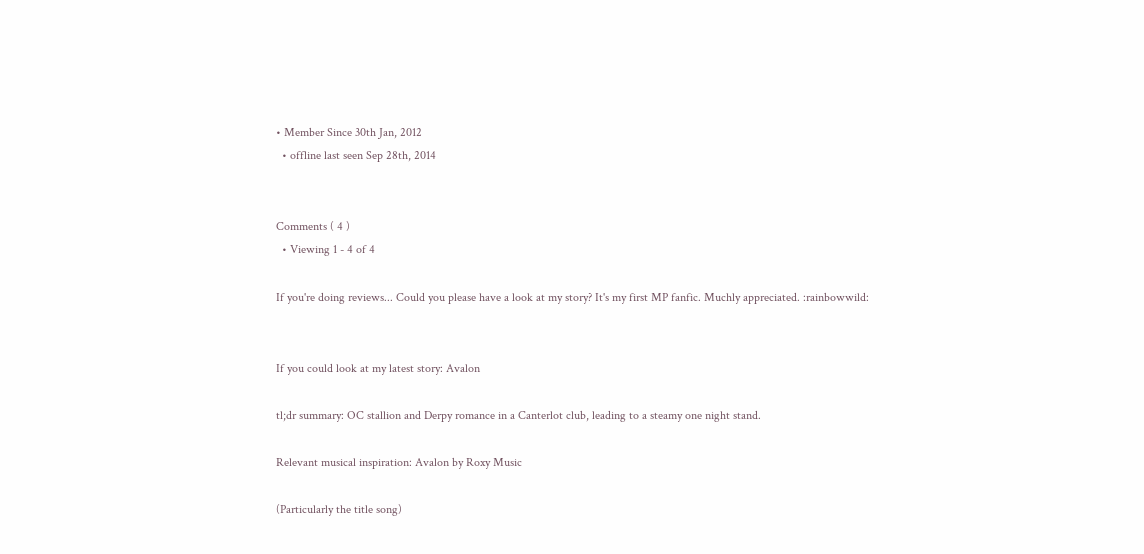• Member Since 30th Jan, 2012
  • offline last seen Sep 28th, 2014


Comments ( 4 )
  • Viewing 1 - 4 of 4

If you're doing reviews... Could you please have a look at my story? It's my first MP fanfic. Muchly appreciated. :rainbowwild:


If you could look at my latest story: Avalon

tl;dr summary: OC stallion and Derpy romance in a Canterlot club, leading to a steamy one night stand.

Relevant musical inspiration: Avalon by Roxy Music

(Particularly the title song)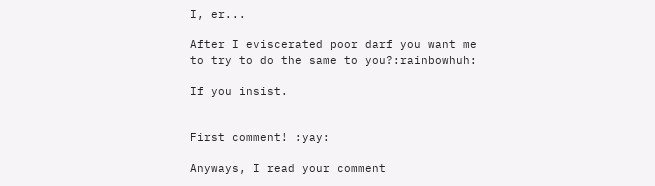I, er...

After I eviscerated poor darf you want me to try to do the same to you?:rainbowhuh:

If you insist.


First comment! :yay:

Anyways, I read your comment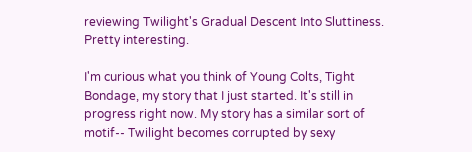reviewing Twilight's Gradual Descent Into Sluttiness. Pretty interesting.

I'm curious what you think of Young Colts, Tight Bondage, my story that I just started. It's still in progress right now. My story has a similar sort of motif-- Twilight becomes corrupted by sexy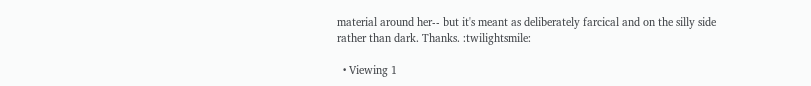material around her-- but it's meant as deliberately farcical and on the silly side rather than dark. Thanks. :twilightsmile:

  • Viewing 1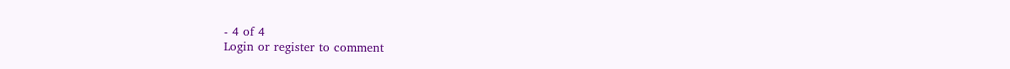- 4 of 4
Login or register to comment